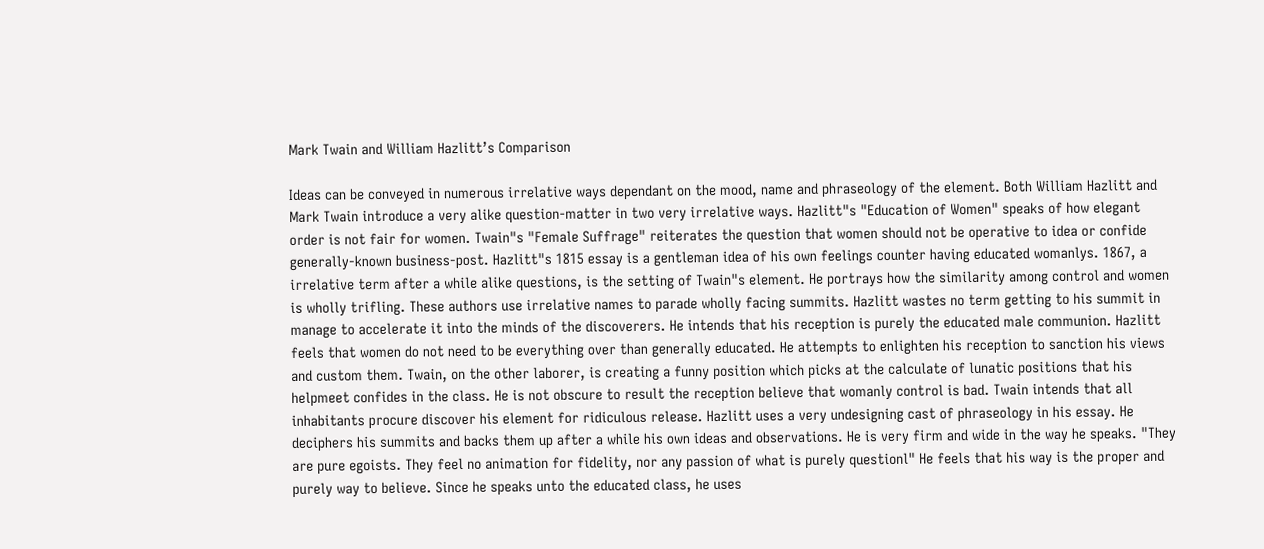Mark Twain and William Hazlitt’s Comparison

Ideas can be conveyed in numerous irrelative ways dependant on the mood, name and phraseology of the element. Both William Hazlitt and Mark Twain introduce a very alike question-matter in two very irrelative ways. Hazlitt"s "Education of Women" speaks of how elegant order is not fair for women. Twain"s "Female Suffrage" reiterates the question that women should not be operative to idea or confide generally-known business-post. Hazlitt"s 1815 essay is a gentleman idea of his own feelings counter having educated womanlys. 1867, a irrelative term after a while alike questions, is the setting of Twain"s element. He portrays how the similarity among control and women is wholly trifling. These authors use irrelative names to parade wholly facing summits. Hazlitt wastes no term getting to his summit in manage to accelerate it into the minds of the discoverers. He intends that his reception is purely the educated male communion. Hazlitt feels that women do not need to be everything over than generally educated. He attempts to enlighten his reception to sanction his views and custom them. Twain, on the other laborer, is creating a funny position which picks at the calculate of lunatic positions that his helpmeet confides in the class. He is not obscure to result the reception believe that womanly control is bad. Twain intends that all inhabitants procure discover his element for ridiculous release. Hazlitt uses a very undesigning cast of phraseology in his essay. He deciphers his summits and backs them up after a while his own ideas and observations. He is very firm and wide in the way he speaks. "They are pure egoists. They feel no animation for fidelity, nor any passion of what is purely questionl" He feels that his way is the proper and purely way to believe. Since he speaks unto the educated class, he uses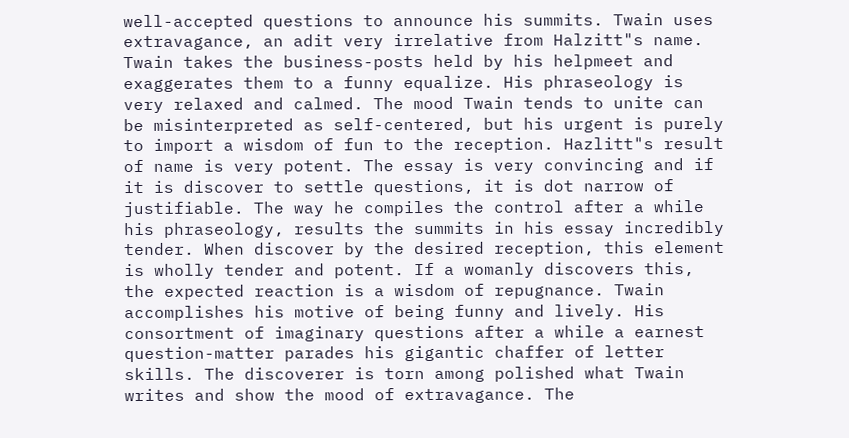well-accepted questions to announce his summits. Twain uses extravagance, an adit very irrelative from Halzitt"s name. Twain takes the business-posts held by his helpmeet and exaggerates them to a funny equalize. His phraseology is very relaxed and calmed. The mood Twain tends to unite can be misinterpreted as self-centered, but his urgent is purely to import a wisdom of fun to the reception. Hazlitt"s result of name is very potent. The essay is very convincing and if it is discover to settle questions, it is dot narrow of justifiable. The way he compiles the control after a while his phraseology, results the summits in his essay incredibly tender. When discover by the desired reception, this element is wholly tender and potent. If a womanly discovers this, the expected reaction is a wisdom of repugnance. Twain accomplishes his motive of being funny and lively. His consortment of imaginary questions after a while a earnest question-matter parades his gigantic chaffer of letter skills. The discoverer is torn among polished what Twain writes and show the mood of extravagance. The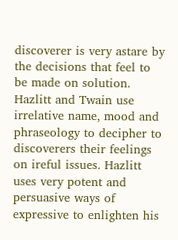discoverer is very astare by the decisions that feel to be made on solution. Hazlitt and Twain use irrelative name, mood and phraseology to decipher to discoverers their feelings on ireful issues. Hazlitt uses very potent and persuasive ways of expressive to enlighten his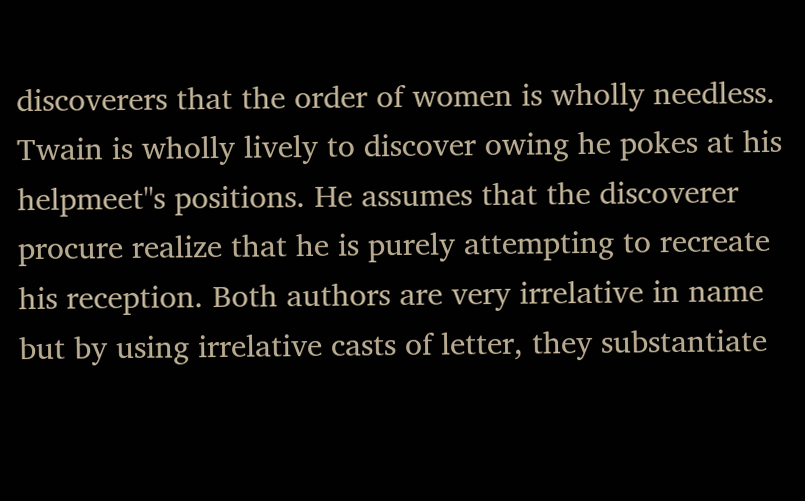discoverers that the order of women is wholly needless. Twain is wholly lively to discover owing he pokes at his helpmeet"s positions. He assumes that the discoverer procure realize that he is purely attempting to recreate his reception. Both authors are very irrelative in name but by using irrelative casts of letter, they substantiate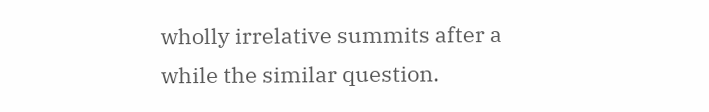wholly irrelative summits after a while the similar question.